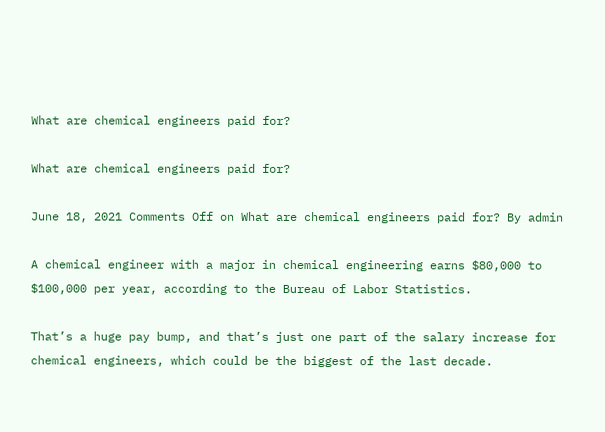What are chemical engineers paid for?

What are chemical engineers paid for?

June 18, 2021 Comments Off on What are chemical engineers paid for? By admin

A chemical engineer with a major in chemical engineering earns $80,000 to $100,000 per year, according to the Bureau of Labor Statistics.

That’s a huge pay bump, and that’s just one part of the salary increase for chemical engineers, which could be the biggest of the last decade.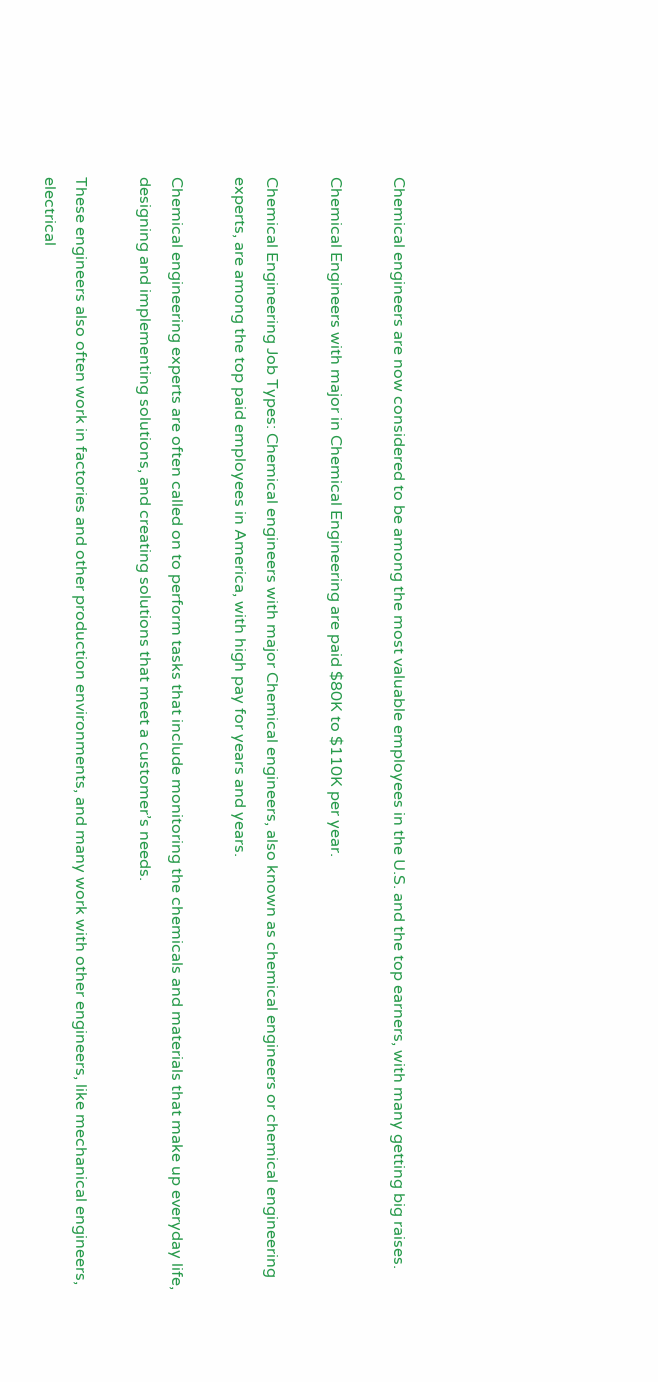Chemical engineers are now considered to be among the most valuable employees in the U.S. and the top earners, with many getting big raises.

Chemical Engineers with major in Chemical Engineering are paid $80K to $110K per year.

Chemical Engineering Job Types: Chemical engineers with major Chemical engineers, also known as chemical engineers or chemical engineering experts, are among the top paid employees in America, with high pay for years and years.

Chemical engineering experts are often called on to perform tasks that include monitoring the chemicals and materials that make up everyday life, designing and implementing solutions, and creating solutions that meet a customer’s needs.

These engineers also often work in factories and other production environments, and many work with other engineers, like mechanical engineers, electrical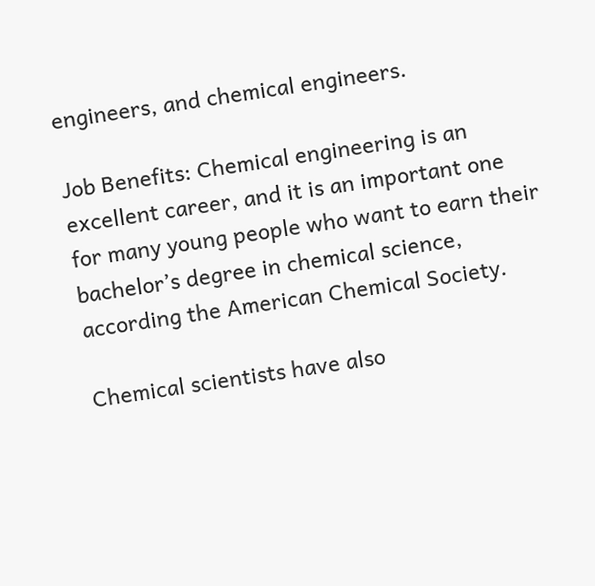engineers, and chemical engineers.

Job Benefits: Chemical engineering is an excellent career, and it is an important one for many young people who want to earn their bachelor’s degree in chemical science, according the American Chemical Society.

Chemical scientists have also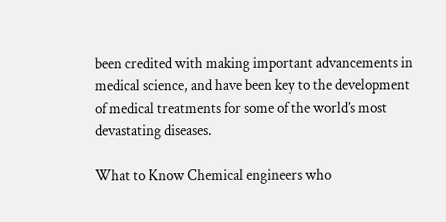been credited with making important advancements in medical science, and have been key to the development of medical treatments for some of the world’s most devastating diseases.

What to Know Chemical engineers who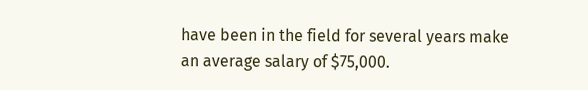have been in the field for several years make an average salary of $75,000.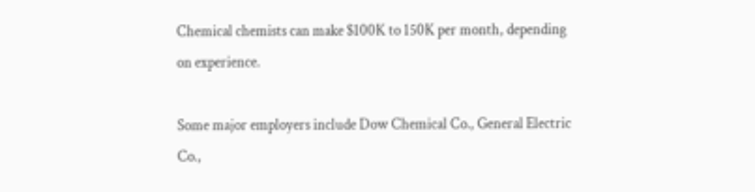Chemical chemists can make $100K to 150K per month, depending on experience.

Some major employers include Dow Chemical Co., General Electric Co.,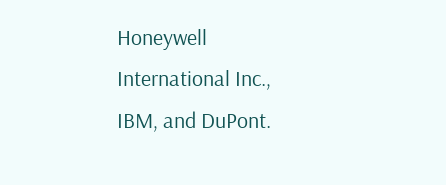Honeywell International Inc., IBM, and DuPont.